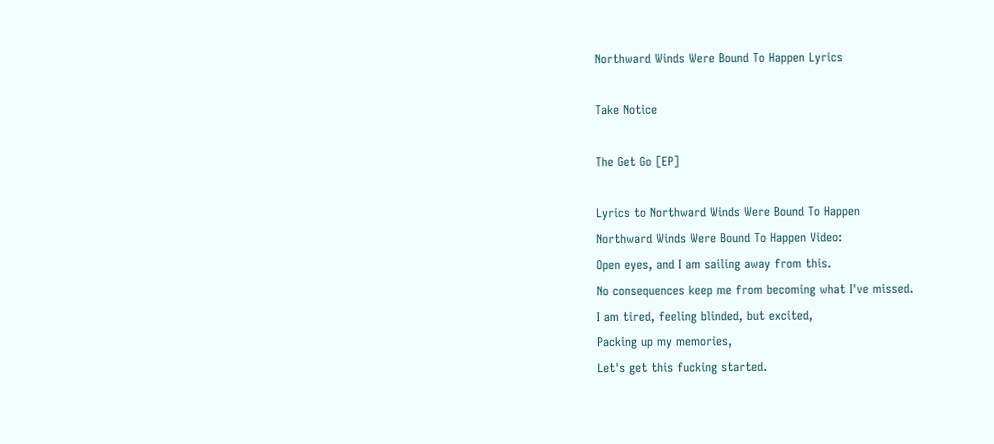Northward Winds Were Bound To Happen Lyrics

Take Notice

The Get Go [EP]

Lyrics to Northward Winds Were Bound To Happen
Northward Winds Were Bound To Happen Video:
Open eyes, and I am sailing away from this.
No consequences keep me from becoming what I've missed.
I am tired, feeling blinded, but excited,
Packing up my memories,
Let's get this fucking started.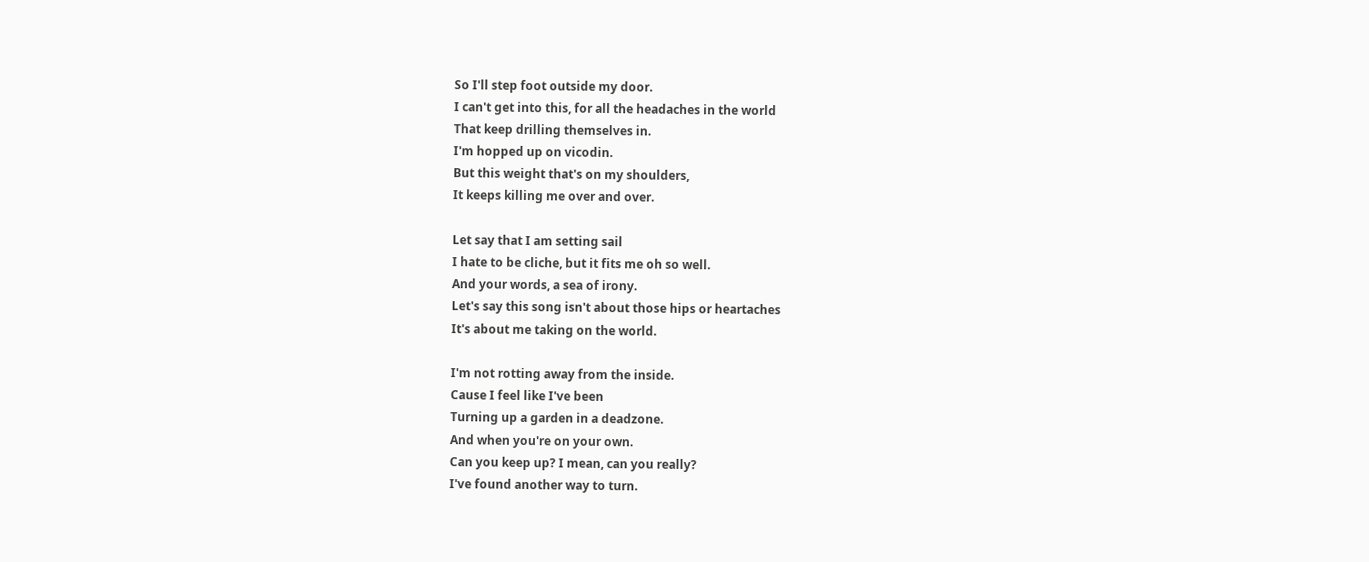So I'll step foot outside my door.
I can't get into this, for all the headaches in the world
That keep drilling themselves in.
I'm hopped up on vicodin.
But this weight that's on my shoulders,
It keeps killing me over and over.

Let say that I am setting sail
I hate to be cliche, but it fits me oh so well.
And your words, a sea of irony.
Let's say this song isn't about those hips or heartaches
It's about me taking on the world.

I'm not rotting away from the inside.
Cause I feel like I've been
Turning up a garden in a deadzone.
And when you're on your own.
Can you keep up? I mean, can you really?
I've found another way to turn.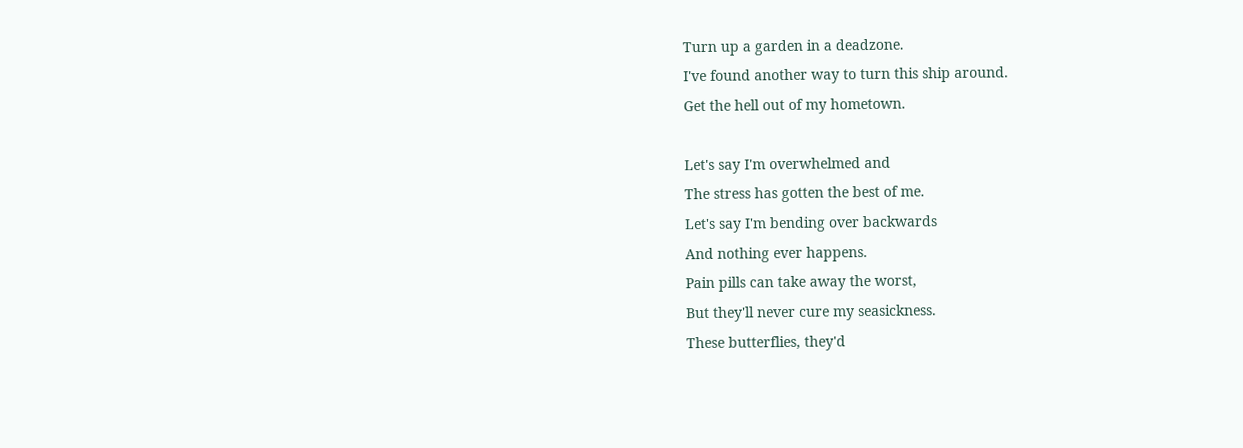Turn up a garden in a deadzone.
I've found another way to turn this ship around.
Get the hell out of my hometown.

Let's say I'm overwhelmed and
The stress has gotten the best of me.
Let's say I'm bending over backwards
And nothing ever happens.
Pain pills can take away the worst,
But they'll never cure my seasickness.
These butterflies, they'd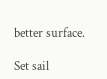better surface.

Set sail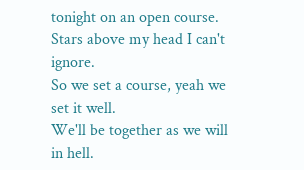tonight on an open course.
Stars above my head I can't ignore.
So we set a course, yeah we set it well.
We'll be together as we will in hell.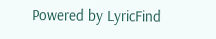Powered by LyricFind